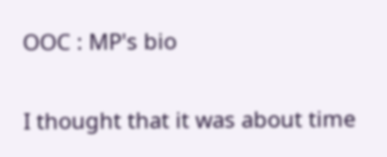OOC : MP's bio

I thought that it was about time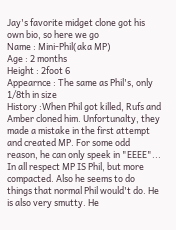Jay's favorite midget clone got his own bio, so here we go
Name : Mini-Phil(aka MP)
Age : 2 months
Height : 2foot 6
Appearnce : The same as Phil's, only 1/8th in size
History :When Phil got killed, Rufs and Amber cloned him. Unfortunalty, they made a mistake in the first attempt and created MP. For some odd reason, he can only speek in "EEEE"...
In all respect MP IS Phil, but more compacted. Also he seems to do things that normal Phil would't do. He is also very smutty. He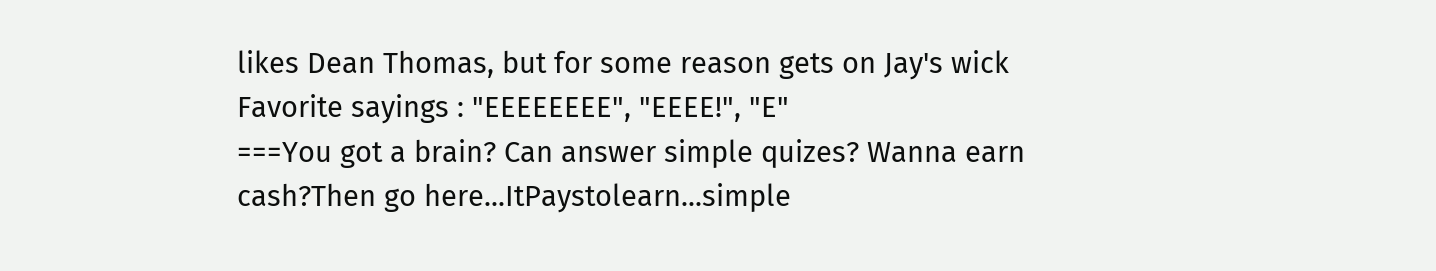likes Dean Thomas, but for some reason gets on Jay's wick
Favorite sayings : "EEEEEEEE", "EEEE!", "E"
===You got a brain? Can answer simple quizes? Wanna earn cash?Then go here...ItPaystolearn...simple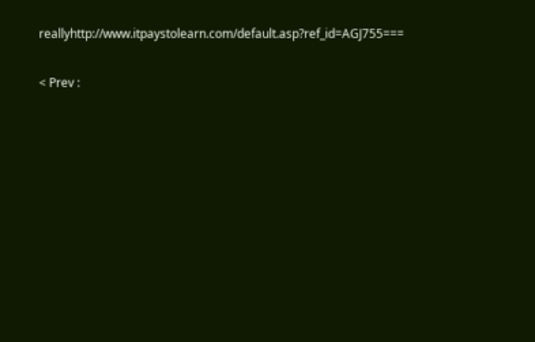reallyhttp://www.itpaystolearn.com/default.asp?ref_id=AGJ755===

< Prev :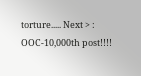torture..... Next > : OOC-10,000th post!!!!